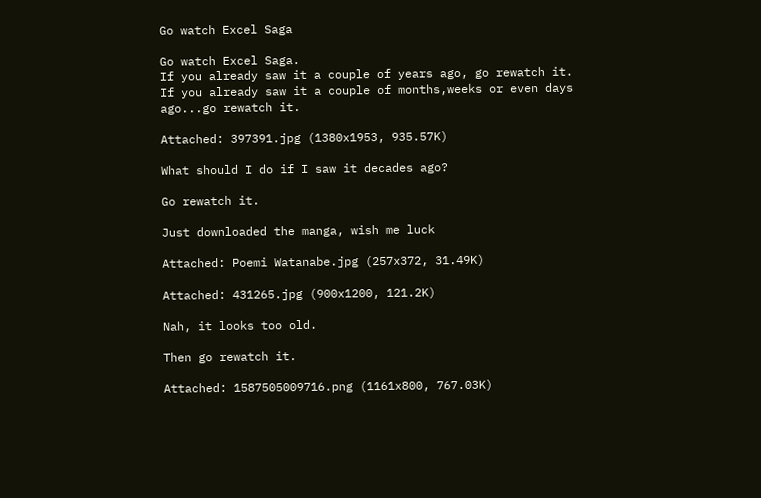Go watch Excel Saga

Go watch Excel Saga.
If you already saw it a couple of years ago, go rewatch it.
If you already saw it a couple of months,weeks or even days ago...go rewatch it.

Attached: 397391.jpg (1380x1953, 935.57K)

What should I do if I saw it decades ago?

Go rewatch it.

Just downloaded the manga, wish me luck

Attached: Poemi Watanabe.jpg (257x372, 31.49K)

Attached: 431265.jpg (900x1200, 121.2K)

Nah, it looks too old.

Then go rewatch it.

Attached: 1587505009716.png (1161x800, 767.03K)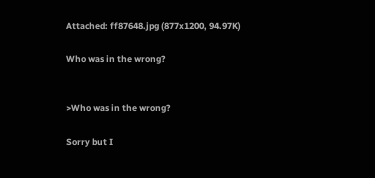Attached: ff87648.jpg (877x1200, 94.97K)

Who was in the wrong?


>Who was in the wrong?

Sorry but I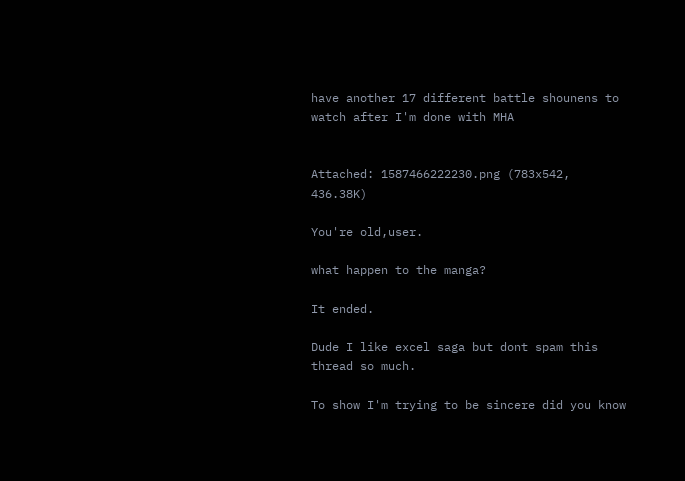have another 17 different battle shounens to watch after I'm done with MHA


Attached: 1587466222230.png (783x542, 436.38K)

You're old,user.

what happen to the manga?

It ended.

Dude I like excel saga but dont spam this thread so much.

To show I'm trying to be sincere did you know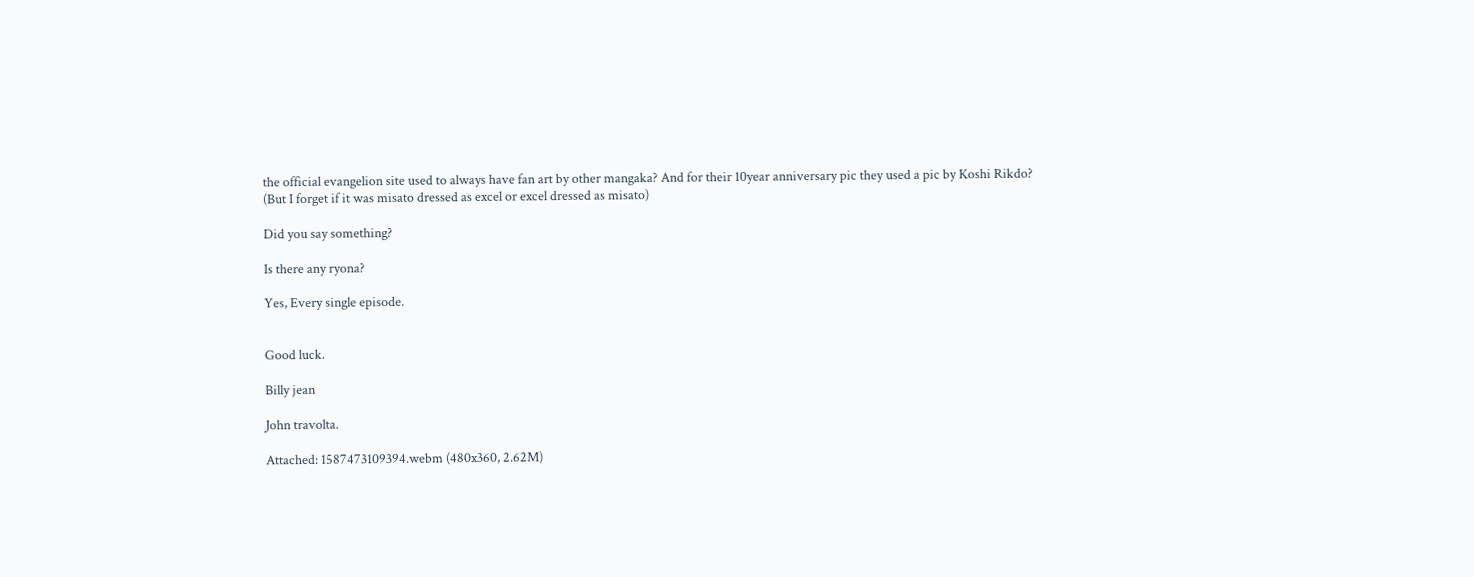the official evangelion site used to always have fan art by other mangaka? And for their 10year anniversary pic they used a pic by Koshi Rikdo?
(But I forget if it was misato dressed as excel or excel dressed as misato)

Did you say something?

Is there any ryona?

Yes, Every single episode.


Good luck.

Billy jean

John travolta.

Attached: 1587473109394.webm (480x360, 2.62M)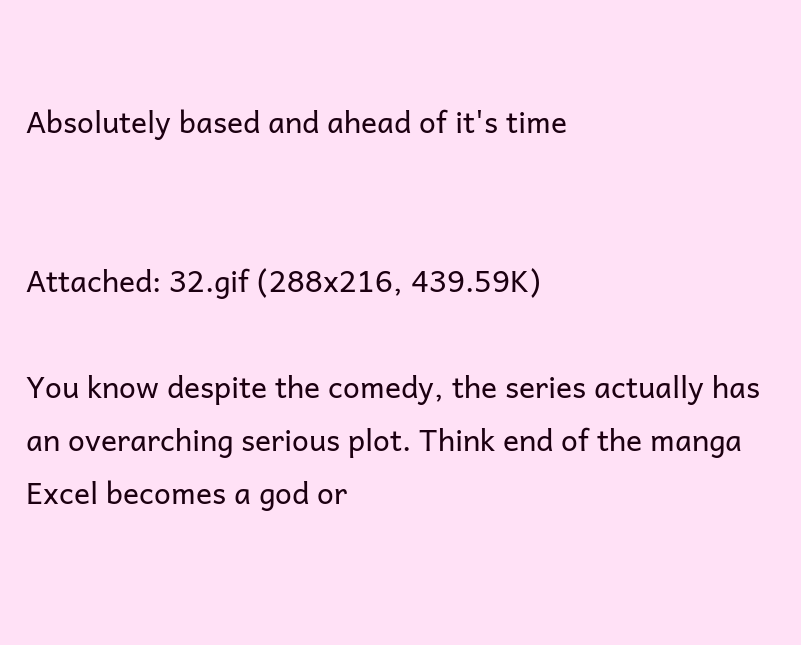Absolutely based and ahead of it's time


Attached: 32.gif (288x216, 439.59K)

You know despite the comedy, the series actually has an overarching serious plot. Think end of the manga Excel becomes a god or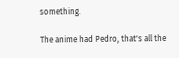something.

The anime had Pedro, that's all the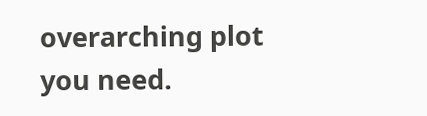overarching plot you need.